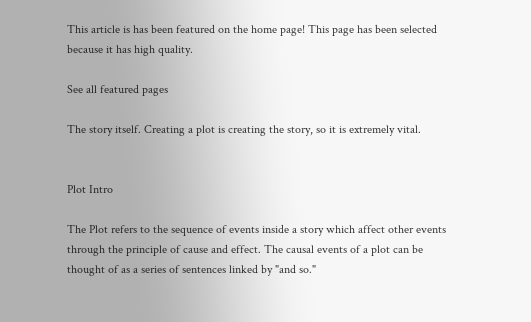This article is has been featured on the home page! This page has been selected because it has high quality.

See all featured pages

The story itself. Creating a plot is creating the story, so it is extremely vital.


Plot Intro

The Plot refers to the sequence of events inside a story which affect other events through the principle of cause and effect. The causal events of a plot can be thought of as a series of sentences linked by "and so."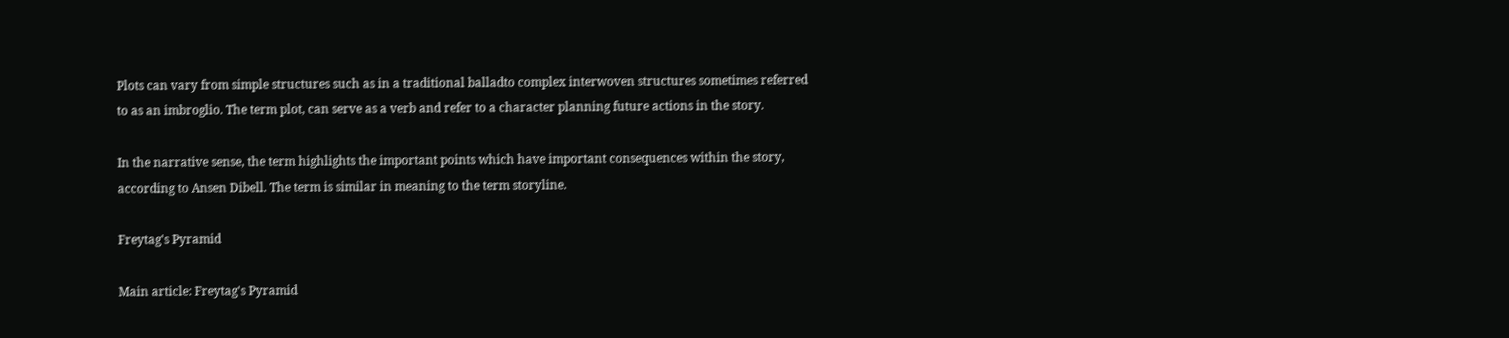Plots can vary from simple structures such as in a traditional balladto complex interwoven structures sometimes referred to as an imbroglio. The term plot, can serve as a verb and refer to a character planning future actions in the story.

In the narrative sense, the term highlights the important points which have important consequences within the story, according to Ansen Dibell. The term is similar in meaning to the term storyline.

Freytag's Pyramid

Main article: Freytag's Pyramid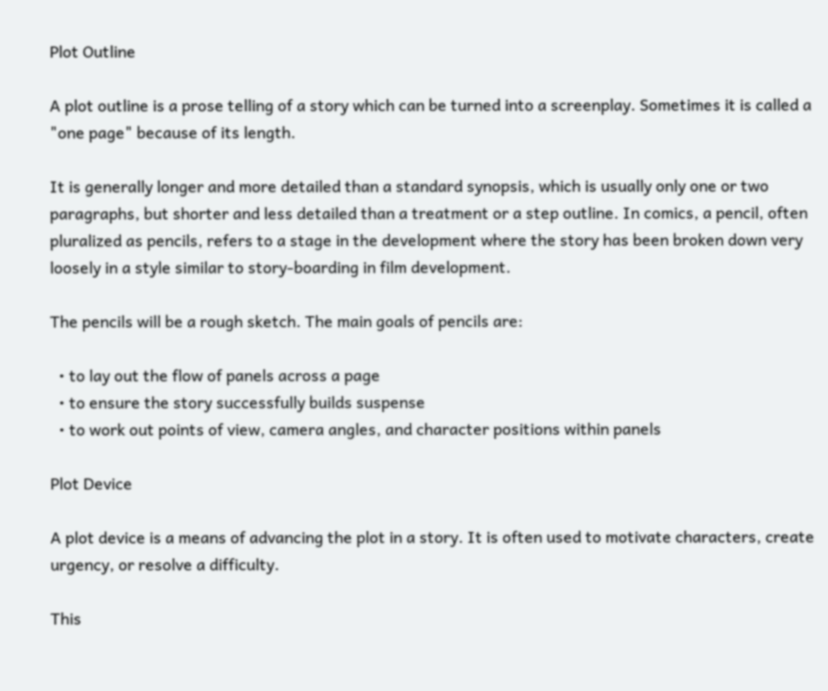Plot Outline

A plot outline is a prose telling of a story which can be turned into a screenplay. Sometimes it is called a "one page" because of its length.

It is generally longer and more detailed than a standard synopsis, which is usually only one or two paragraphs, but shorter and less detailed than a treatment or a step outline. In comics, a pencil, often pluralized as pencils, refers to a stage in the development where the story has been broken down very loosely in a style similar to story-boarding in film development.

The pencils will be a rough sketch. The main goals of pencils are:

  • to lay out the flow of panels across a page
  • to ensure the story successfully builds suspense
  • to work out points of view, camera angles, and character positions within panels

Plot Device

A plot device is a means of advancing the plot in a story. It is often used to motivate characters, create urgency, or resolve a difficulty.

This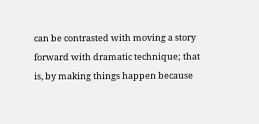can be contrasted with moving a story forward with dramatic technique; that is, by making things happen because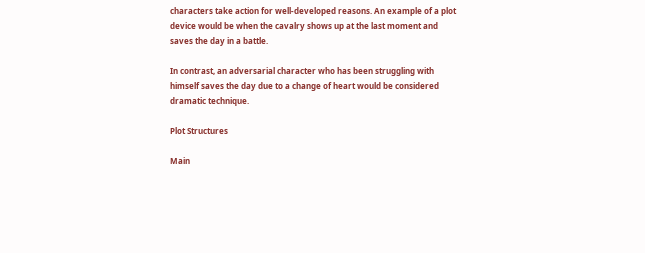characters take action for well-developed reasons. An example of a plot device would be when the cavalry shows up at the last moment and saves the day in a battle.

In contrast, an adversarial character who has been struggling with himself saves the day due to a change of heart would be considered dramatic technique.

Plot Structures

Main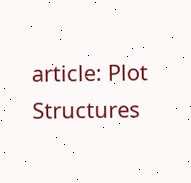article: Plot Structures